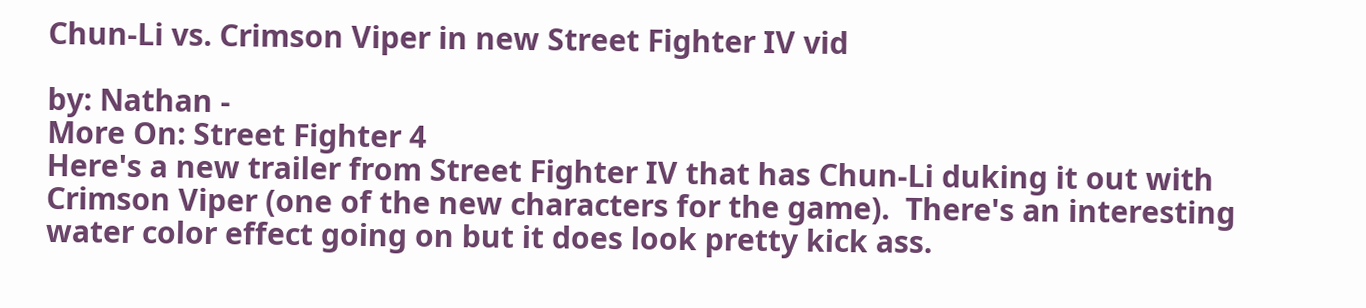Chun-Li vs. Crimson Viper in new Street Fighter IV vid

by: Nathan -
More On: Street Fighter 4
Here's a new trailer from Street Fighter IV that has Chun-Li duking it out with Crimson Viper (one of the new characters for the game).  There's an interesting water color effect going on but it does look pretty kick ass.